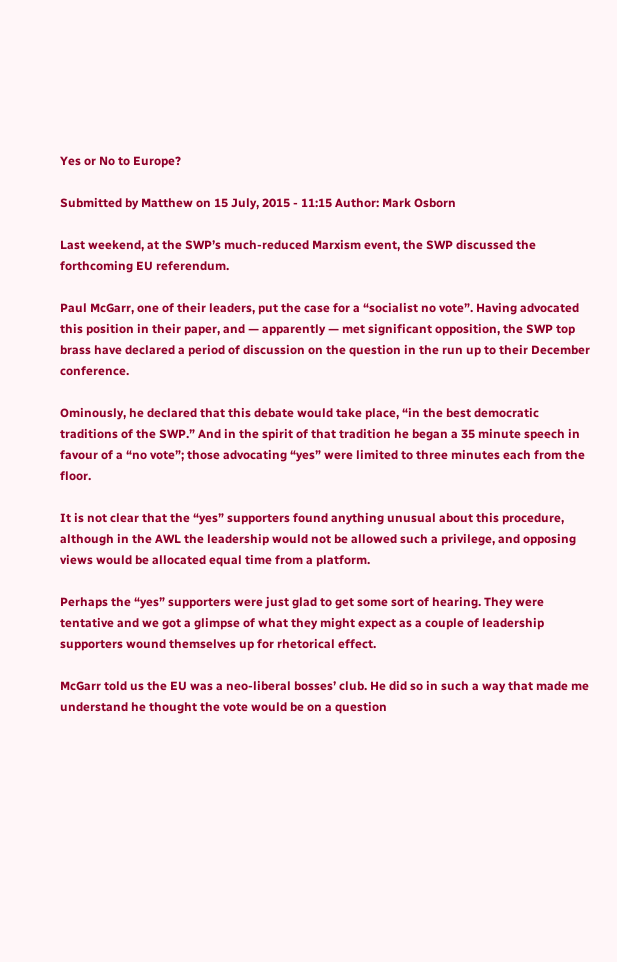Yes or No to Europe?

Submitted by Matthew on 15 July, 2015 - 11:15 Author: Mark Osborn

Last weekend, at the SWP’s much-reduced Marxism event, the SWP discussed the forthcoming EU referendum.

Paul McGarr, one of their leaders, put the case for a “socialist no vote”. Having advocated this position in their paper, and — apparently — met significant opposition, the SWP top brass have declared a period of discussion on the question in the run up to their December conference.

Ominously, he declared that this debate would take place, “in the best democratic traditions of the SWP.” And in the spirit of that tradition he began a 35 minute speech in favour of a “no vote”; those advocating “yes” were limited to three minutes each from the floor.

It is not clear that the “yes” supporters found anything unusual about this procedure, although in the AWL the leadership would not be allowed such a privilege, and opposing views would be allocated equal time from a platform.

Perhaps the “yes” supporters were just glad to get some sort of hearing. They were tentative and we got a glimpse of what they might expect as a couple of leadership supporters wound themselves up for rhetorical effect.

McGarr told us the EU was a neo-liberal bosses’ club. He did so in such a way that made me understand he thought the vote would be on a question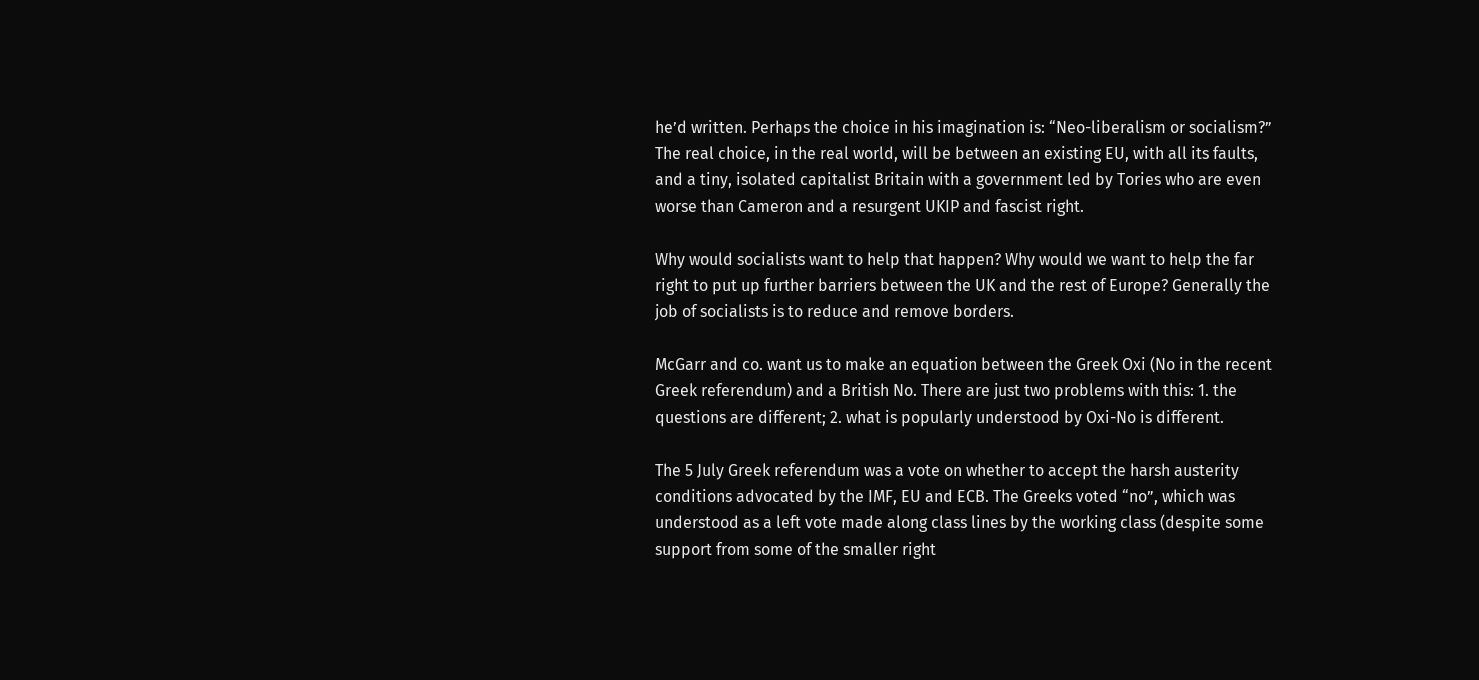he’d written. Perhaps the choice in his imagination is: “Neo-liberalism or socialism?” The real choice, in the real world, will be between an existing EU, with all its faults, and a tiny, isolated capitalist Britain with a government led by Tories who are even worse than Cameron and a resurgent UKIP and fascist right.

Why would socialists want to help that happen? Why would we want to help the far right to put up further barriers between the UK and the rest of Europe? Generally the job of socialists is to reduce and remove borders.

McGarr and co. want us to make an equation between the Greek Oxi (No in the recent Greek referendum) and a British No. There are just two problems with this: 1. the questions are different; 2. what is popularly understood by Oxi-No is different.

The 5 July Greek referendum was a vote on whether to accept the harsh austerity conditions advocated by the IMF, EU and ECB. The Greeks voted “no”, which was understood as a left vote made along class lines by the working class (despite some support from some of the smaller right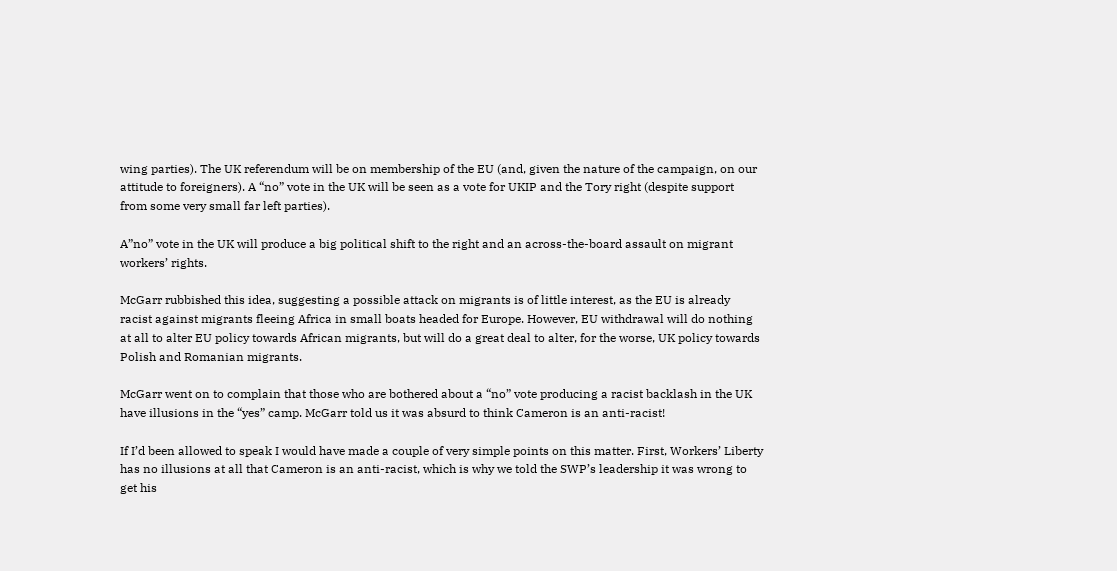wing parties). The UK referendum will be on membership of the EU (and, given the nature of the campaign, on our attitude to foreigners). A “no” vote in the UK will be seen as a vote for UKIP and the Tory right (despite support from some very small far left parties).

A”no” vote in the UK will produce a big political shift to the right and an across-the-board assault on migrant workers’ rights.

McGarr rubbished this idea, suggesting a possible attack on migrants is of little interest, as the EU is already racist against migrants fleeing Africa in small boats headed for Europe. However, EU withdrawal will do nothing at all to alter EU policy towards African migrants, but will do a great deal to alter, for the worse, UK policy towards Polish and Romanian migrants.

McGarr went on to complain that those who are bothered about a “no” vote producing a racist backlash in the UK have illusions in the “yes” camp. McGarr told us it was absurd to think Cameron is an anti-racist!

If I’d been allowed to speak I would have made a couple of very simple points on this matter. First, Workers’ Liberty has no illusions at all that Cameron is an anti-racist, which is why we told the SWP’s leadership it was wrong to get his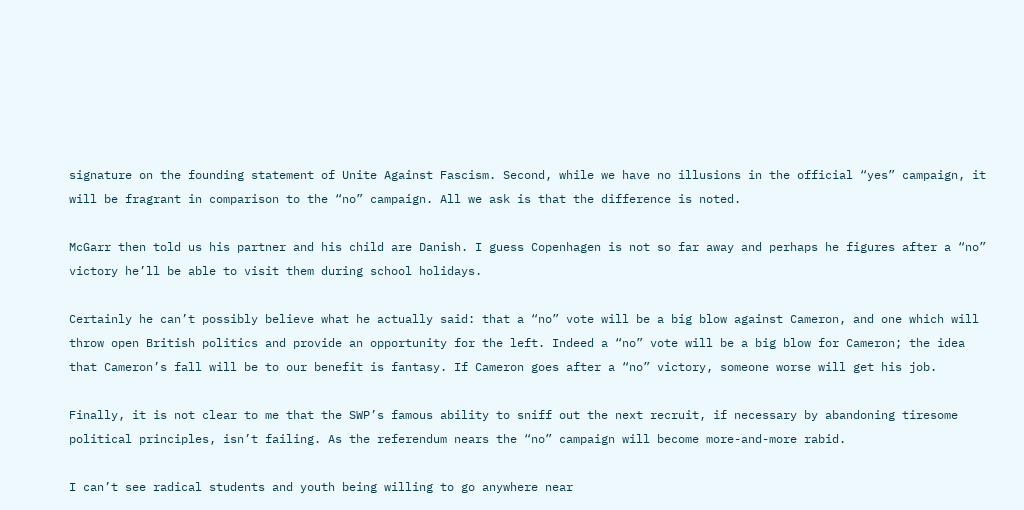signature on the founding statement of Unite Against Fascism. Second, while we have no illusions in the official “yes” campaign, it will be fragrant in comparison to the “no” campaign. All we ask is that the difference is noted.

McGarr then told us his partner and his child are Danish. I guess Copenhagen is not so far away and perhaps he figures after a “no” victory he’ll be able to visit them during school holidays.

Certainly he can’t possibly believe what he actually said: that a “no” vote will be a big blow against Cameron, and one which will throw open British politics and provide an opportunity for the left. Indeed a “no” vote will be a big blow for Cameron; the idea that Cameron’s fall will be to our benefit is fantasy. If Cameron goes after a “no” victory, someone worse will get his job.

Finally, it is not clear to me that the SWP’s famous ability to sniff out the next recruit, if necessary by abandoning tiresome political principles, isn’t failing. As the referendum nears the “no” campaign will become more-and-more rabid.

I can’t see radical students and youth being willing to go anywhere near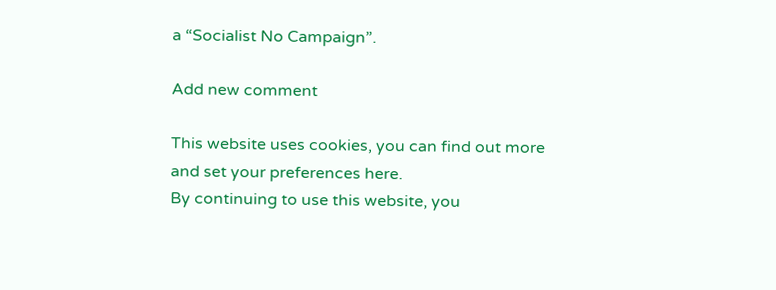a “Socialist No Campaign”.

Add new comment

This website uses cookies, you can find out more and set your preferences here.
By continuing to use this website, you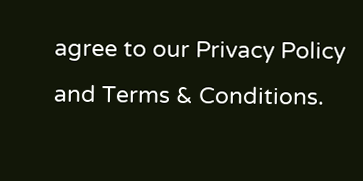agree to our Privacy Policy and Terms & Conditions.